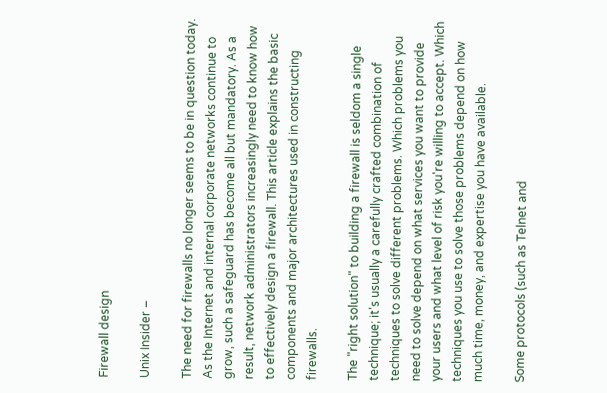Firewall design

Unix Insider –

The need for firewalls no longer seems to be in question today. As the Internet and internal corporate networks continue to grow, such a safeguard has become all but mandatory. As a result, network administrators increasingly need to know how to effectively design a firewall. This article explains the basic components and major architectures used in constructing firewalls.

The "right solution" to building a firewall is seldom a single technique; it's usually a carefully crafted combination of techniques to solve different problems. Which problems you need to solve depend on what services you want to provide your users and what level of risk you're willing to accept. Which techniques you use to solve those problems depend on how much time, money, and expertise you have available.

Some protocols (such as Telnet and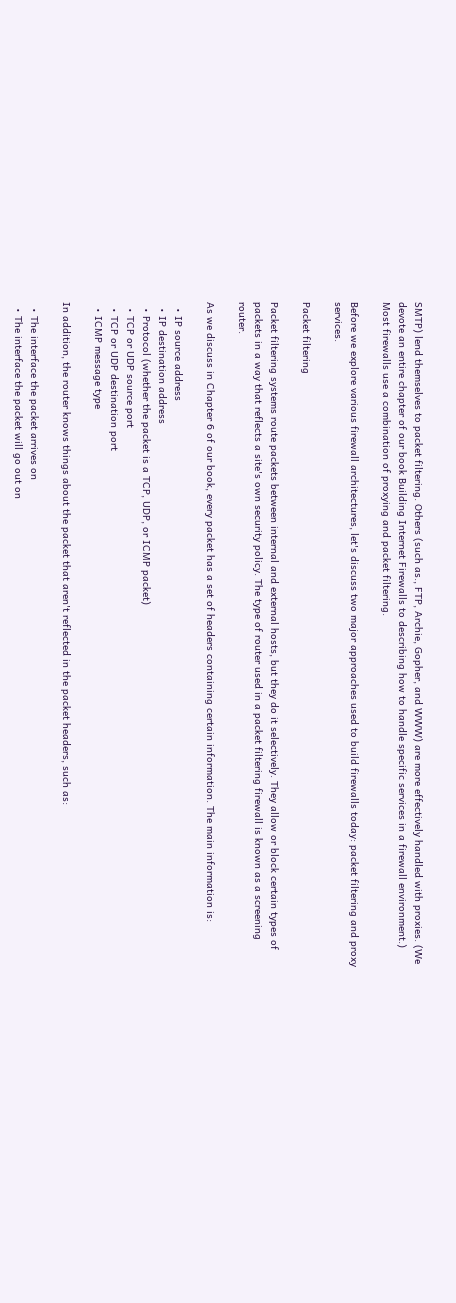SMTP) lend themselves to packet filtering. Others (such as., FTP, Archie, Gopher, and WWW) are more effectively handled with proxies. (We devote an entire chapter of our book Building Internet Firewalls to describing how to handle specific services in a firewall environment.) Most firewalls use a combination of proxying and packet filtering.

Before we explore various firewall architectures, let's discuss two major approaches used to build firewalls today: packet filtering and proxy services.

Packet filtering

Packet filtering systems route packets between internal and external hosts, but they do it selectively. They allow or block certain types of packets in a way that reflects a site's own security policy. The type of router used in a packet filtering firewall is known as a screening router.

As we discuss in Chapter 6 of our book, every packet has a set of headers containing certain information. The main information is:

  • IP source address
  • IP destination address
  • Protocol (whether the packet is a TCP, UDP, or ICMP packet)
  • TCP or UDP source port
  • TCP or UDP destination port
  • ICMP message type

In addition, the router knows things about the packet that aren't reflected in the packet headers, such as:

  • The interface the packet arrives on
  • The interface the packet will go out on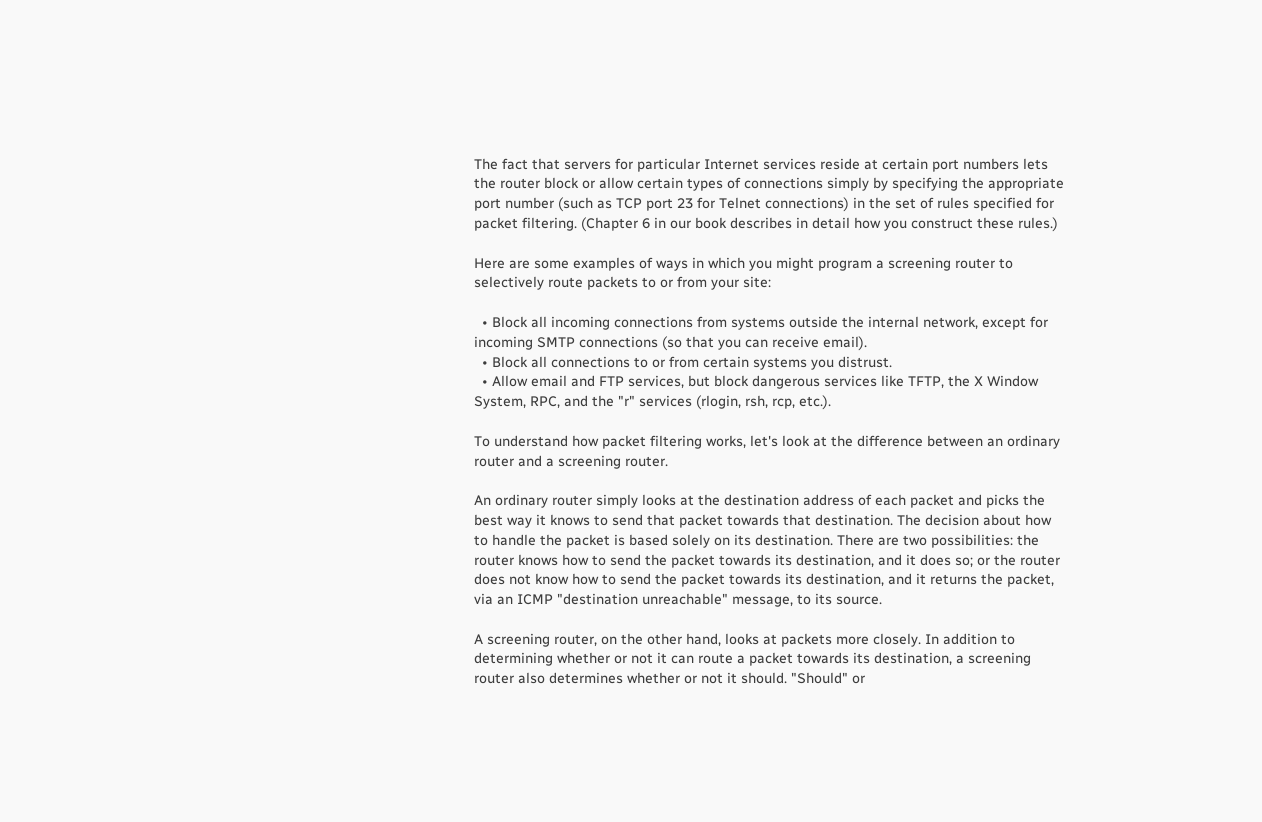The fact that servers for particular Internet services reside at certain port numbers lets the router block or allow certain types of connections simply by specifying the appropriate port number (such as TCP port 23 for Telnet connections) in the set of rules specified for packet filtering. (Chapter 6 in our book describes in detail how you construct these rules.)

Here are some examples of ways in which you might program a screening router to selectively route packets to or from your site:

  • Block all incoming connections from systems outside the internal network, except for incoming SMTP connections (so that you can receive email).
  • Block all connections to or from certain systems you distrust.
  • Allow email and FTP services, but block dangerous services like TFTP, the X Window System, RPC, and the "r" services (rlogin, rsh, rcp, etc.).

To understand how packet filtering works, let's look at the difference between an ordinary router and a screening router.

An ordinary router simply looks at the destination address of each packet and picks the best way it knows to send that packet towards that destination. The decision about how to handle the packet is based solely on its destination. There are two possibilities: the router knows how to send the packet towards its destination, and it does so; or the router does not know how to send the packet towards its destination, and it returns the packet, via an ICMP "destination unreachable" message, to its source.

A screening router, on the other hand, looks at packets more closely. In addition to determining whether or not it can route a packet towards its destination, a screening router also determines whether or not it should. "Should" or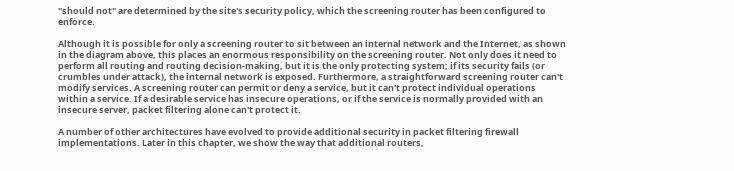"should not" are determined by the site's security policy, which the screening router has been configured to enforce.

Although it is possible for only a screening router to sit between an internal network and the Internet, as shown in the diagram above, this places an enormous responsibility on the screening router. Not only does it need to perform all routing and routing decision-making, but it is the only protecting system; if its security fails (or crumbles under attack), the internal network is exposed. Furthermore, a straightforward screening router can't modify services. A screening router can permit or deny a service, but it can't protect individual operations within a service. If a desirable service has insecure operations, or if the service is normally provided with an insecure server, packet filtering alone can't protect it.

A number of other architectures have evolved to provide additional security in packet filtering firewall implementations. Later in this chapter, we show the way that additional routers,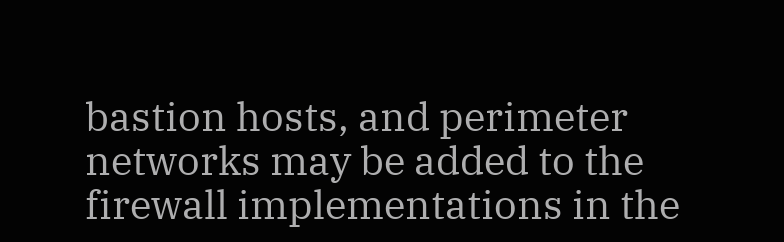bastion hosts, and perimeter networks may be added to the firewall implementations in the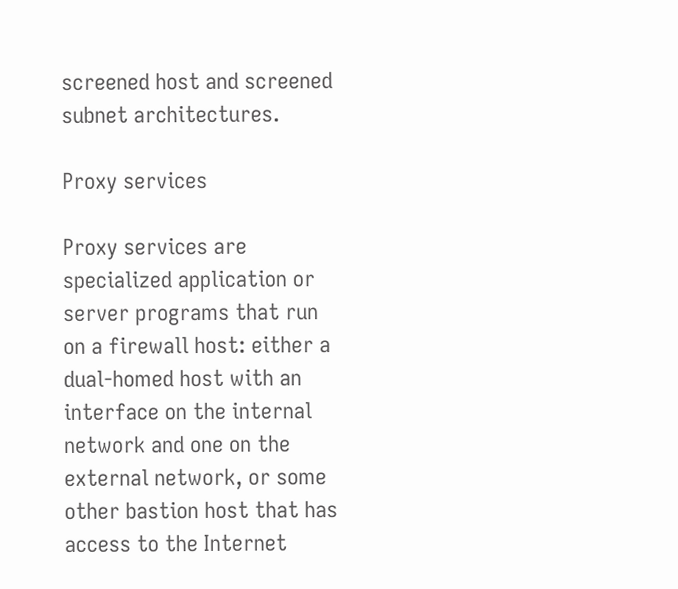screened host and screened subnet architectures.

Proxy services

Proxy services are specialized application or server programs that run on a firewall host: either a dual-homed host with an interface on the internal network and one on the external network, or some other bastion host that has access to the Internet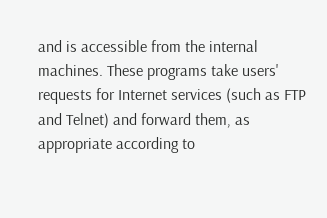and is accessible from the internal machines. These programs take users' requests for Internet services (such as FTP and Telnet) and forward them, as appropriate according to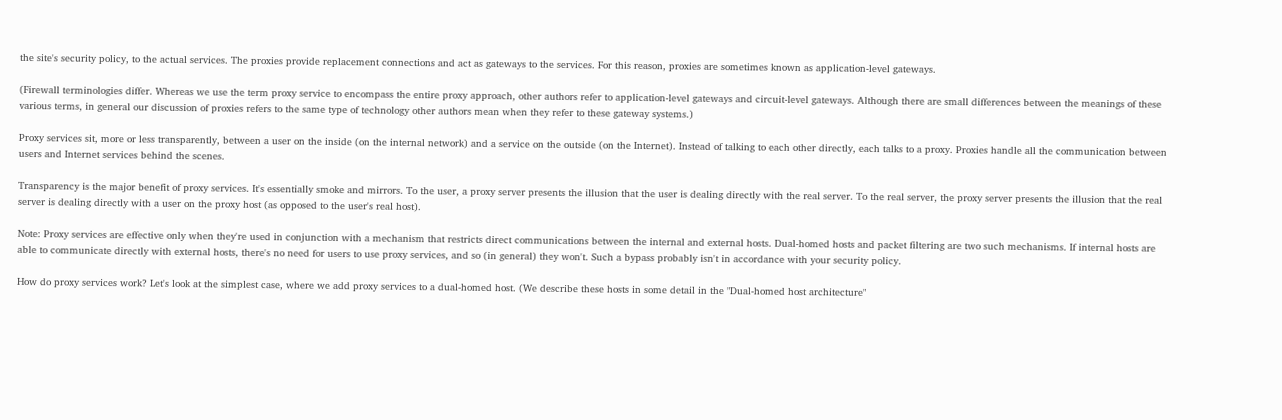the site's security policy, to the actual services. The proxies provide replacement connections and act as gateways to the services. For this reason, proxies are sometimes known as application-level gateways.

(Firewall terminologies differ. Whereas we use the term proxy service to encompass the entire proxy approach, other authors refer to application-level gateways and circuit-level gateways. Although there are small differences between the meanings of these various terms, in general our discussion of proxies refers to the same type of technology other authors mean when they refer to these gateway systems.)

Proxy services sit, more or less transparently, between a user on the inside (on the internal network) and a service on the outside (on the Internet). Instead of talking to each other directly, each talks to a proxy. Proxies handle all the communication between users and Internet services behind the scenes.

Transparency is the major benefit of proxy services. It's essentially smoke and mirrors. To the user, a proxy server presents the illusion that the user is dealing directly with the real server. To the real server, the proxy server presents the illusion that the real server is dealing directly with a user on the proxy host (as opposed to the user's real host).

Note: Proxy services are effective only when they're used in conjunction with a mechanism that restricts direct communications between the internal and external hosts. Dual-homed hosts and packet filtering are two such mechanisms. If internal hosts are able to communicate directly with external hosts, there's no need for users to use proxy services, and so (in general) they won't. Such a bypass probably isn't in accordance with your security policy.

How do proxy services work? Let's look at the simplest case, where we add proxy services to a dual-homed host. (We describe these hosts in some detail in the "Dual-homed host architecture"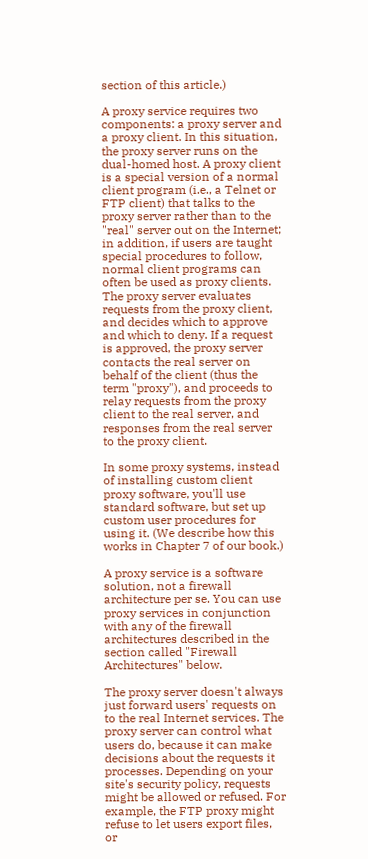section of this article.)

A proxy service requires two components: a proxy server and a proxy client. In this situation, the proxy server runs on the dual-homed host. A proxy client is a special version of a normal client program (i.e., a Telnet or FTP client) that talks to the proxy server rather than to the "real" server out on the Internet; in addition, if users are taught special procedures to follow, normal client programs can often be used as proxy clients. The proxy server evaluates requests from the proxy client, and decides which to approve and which to deny. If a request is approved, the proxy server contacts the real server on behalf of the client (thus the term "proxy"), and proceeds to relay requests from the proxy client to the real server, and responses from the real server to the proxy client.

In some proxy systems, instead of installing custom client proxy software, you'll use standard software, but set up custom user procedures for using it. (We describe how this works in Chapter 7 of our book.)

A proxy service is a software solution, not a firewall architecture per se. You can use proxy services in conjunction with any of the firewall architectures described in the section called "Firewall Architectures" below.

The proxy server doesn't always just forward users' requests on to the real Internet services. The proxy server can control what users do, because it can make decisions about the requests it processes. Depending on your site's security policy, requests might be allowed or refused. For example, the FTP proxy might refuse to let users export files, or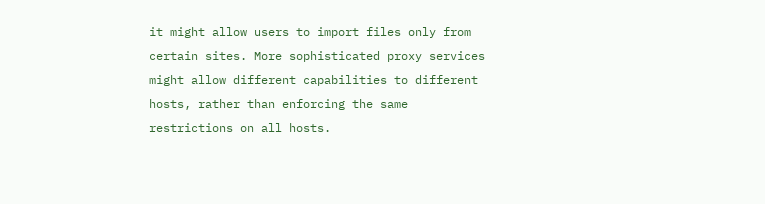it might allow users to import files only from certain sites. More sophisticated proxy services might allow different capabilities to different hosts, rather than enforcing the same restrictions on all hosts.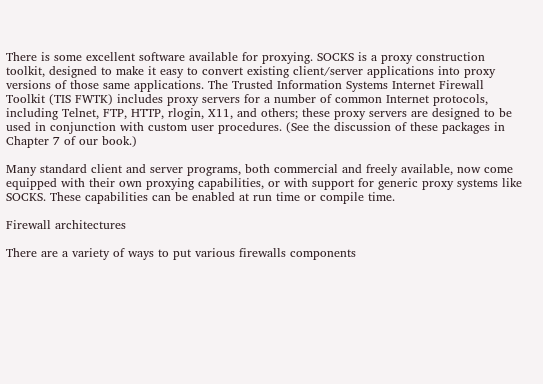There is some excellent software available for proxying. SOCKS is a proxy construction toolkit, designed to make it easy to convert existing client/server applications into proxy versions of those same applications. The Trusted Information Systems Internet Firewall Toolkit (TIS FWTK) includes proxy servers for a number of common Internet protocols, including Telnet, FTP, HTTP, rlogin, X11, and others; these proxy servers are designed to be used in conjunction with custom user procedures. (See the discussion of these packages in Chapter 7 of our book.)

Many standard client and server programs, both commercial and freely available, now come equipped with their own proxying capabilities, or with support for generic proxy systems like SOCKS. These capabilities can be enabled at run time or compile time.

Firewall architectures

There are a variety of ways to put various firewalls components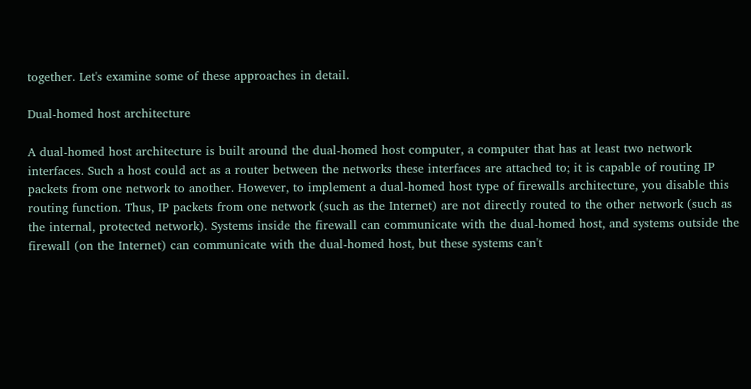together. Let's examine some of these approaches in detail.

Dual-homed host architecture

A dual-homed host architecture is built around the dual-homed host computer, a computer that has at least two network interfaces. Such a host could act as a router between the networks these interfaces are attached to; it is capable of routing IP packets from one network to another. However, to implement a dual-homed host type of firewalls architecture, you disable this routing function. Thus, IP packets from one network (such as the Internet) are not directly routed to the other network (such as the internal, protected network). Systems inside the firewall can communicate with the dual-homed host, and systems outside the firewall (on the Internet) can communicate with the dual-homed host, but these systems can't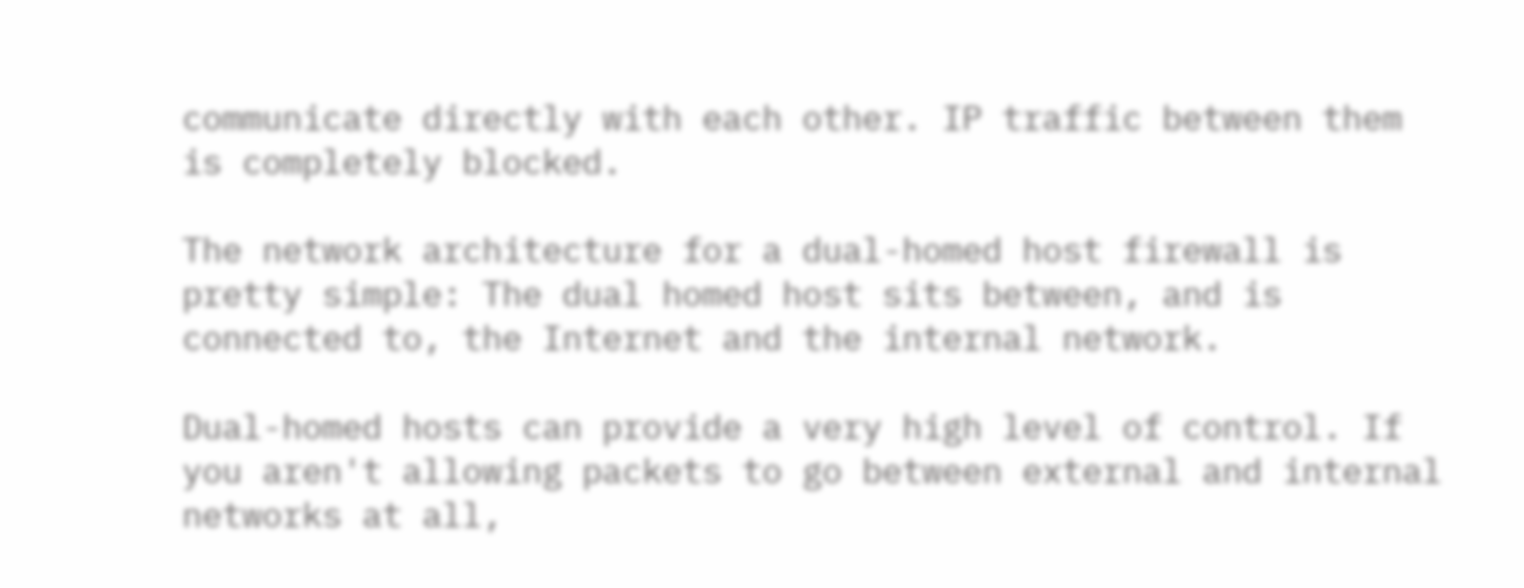communicate directly with each other. IP traffic between them is completely blocked.

The network architecture for a dual-homed host firewall is pretty simple: The dual homed host sits between, and is connected to, the Internet and the internal network.

Dual-homed hosts can provide a very high level of control. If you aren't allowing packets to go between external and internal networks at all,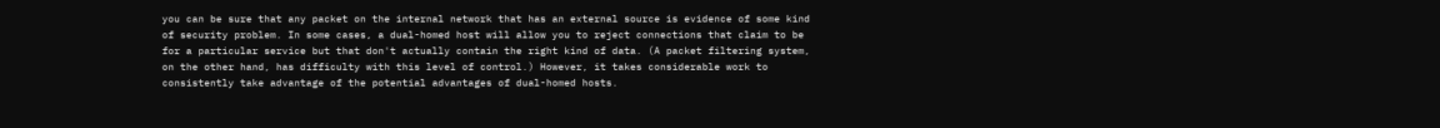you can be sure that any packet on the internal network that has an external source is evidence of some kind of security problem. In some cases, a dual-homed host will allow you to reject connections that claim to be for a particular service but that don't actually contain the right kind of data. (A packet filtering system, on the other hand, has difficulty with this level of control.) However, it takes considerable work to consistently take advantage of the potential advantages of dual-homed hosts.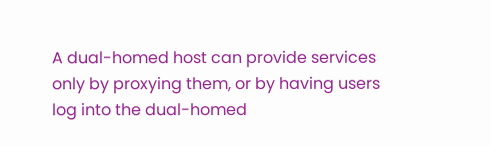A dual-homed host can provide services only by proxying them, or by having users log into the dual-homed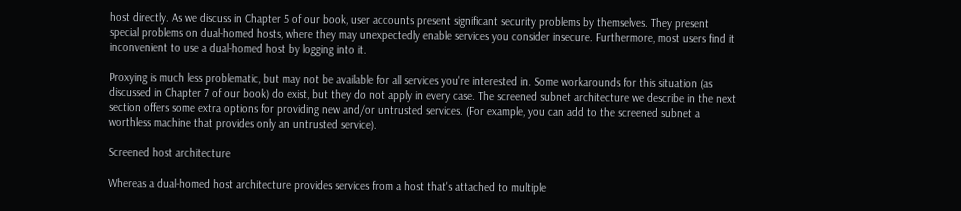host directly. As we discuss in Chapter 5 of our book, user accounts present significant security problems by themselves. They present special problems on dual-homed hosts, where they may unexpectedly enable services you consider insecure. Furthermore, most users find it inconvenient to use a dual-homed host by logging into it.

Proxying is much less problematic, but may not be available for all services you're interested in. Some workarounds for this situation (as discussed in Chapter 7 of our book) do exist, but they do not apply in every case. The screened subnet architecture we describe in the next section offers some extra options for providing new and/or untrusted services. (For example, you can add to the screened subnet a worthless machine that provides only an untrusted service).

Screened host architecture

Whereas a dual-homed host architecture provides services from a host that's attached to multiple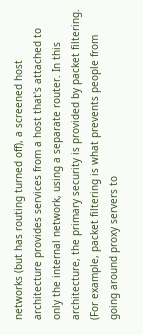networks (but has routing turned off), a screened host architecture provides services from a host that's attached to only the internal network, using a separate router. In this architecture, the primary security is provided by packet filtering. (For example, packet filtering is what prevents people from going around proxy servers to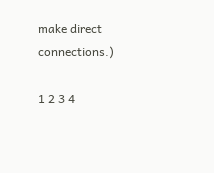make direct connections.)

1 2 3 4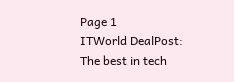Page 1
ITWorld DealPost: The best in tech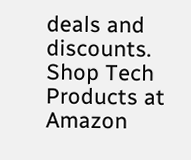deals and discounts.
Shop Tech Products at Amazon